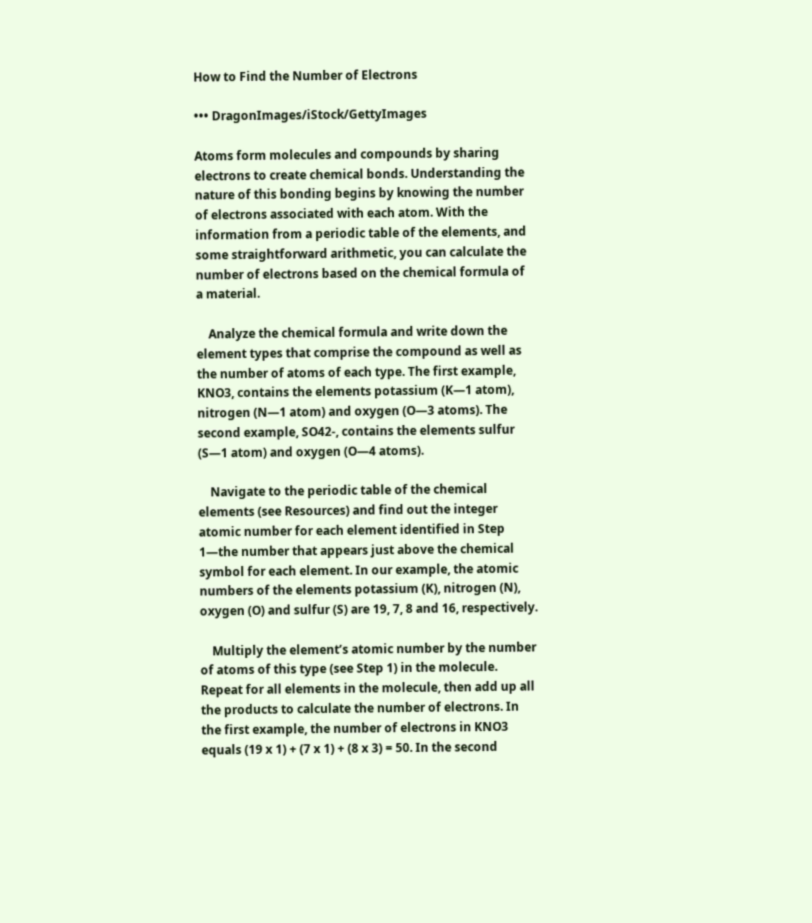How to Find the Number of Electrons

••• DragonImages/iStock/GettyImages

Atoms form molecules and compounds by sharing electrons to create chemical bonds. Understanding the nature of this bonding begins by knowing the number of electrons associated with each atom. With the information from a periodic table of the elements, and some straightforward arithmetic, you can calculate the number of electrons based on the chemical formula of a material.

    Analyze the chemical formula and write down the element types that comprise the compound as well as the number of atoms of each type. The first example, KNO3, contains the elements potassium (K—1 atom), nitrogen (N—1 atom) and oxygen (O—3 atoms). The second example, SO42-, contains the elements sulfur (S—1 atom) and oxygen (O—4 atoms).

    Navigate to the periodic table of the chemical elements (see Resources) and find out the integer atomic number for each element identified in Step 1—the number that appears just above the chemical symbol for each element. In our example, the atomic numbers of the elements potassium (K), nitrogen (N), oxygen (O) and sulfur (S) are 19, 7, 8 and 16, respectively.

    Multiply the element’s atomic number by the number of atoms of this type (see Step 1) in the molecule. Repeat for all elements in the molecule, then add up all the products to calculate the number of electrons. In the first example, the number of electrons in KNO3 equals (19 x 1) + (7 x 1) + (8 x 3) = 50. In the second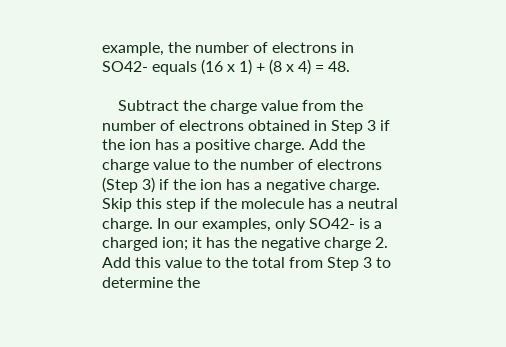example, the number of electrons in SO42- equals (16 x 1) + (8 x 4) = 48.

    Subtract the charge value from the number of electrons obtained in Step 3 if the ion has a positive charge. Add the charge value to the number of electrons (Step 3) if the ion has a negative charge. Skip this step if the molecule has a neutral charge. In our examples, only SO42- is a charged ion; it has the negative charge 2. Add this value to the total from Step 3 to determine the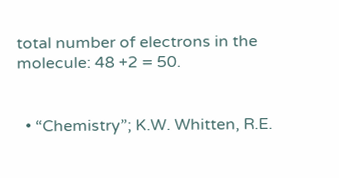total number of electrons in the molecule: 48 +2 = 50.


  • “Chemistry”; K.W. Whitten, R.E.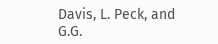Davis, L. Peck, and G.G.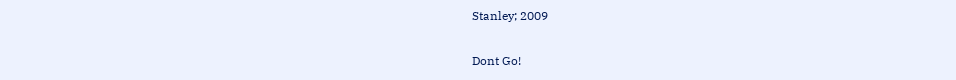Stanley; 2009

Dont Go!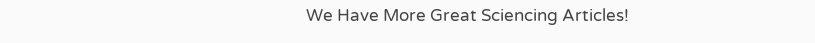We Have More Great Sciencing Articles!